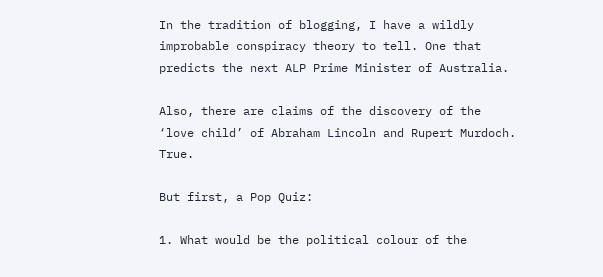In the tradition of blogging, I have a wildly improbable conspiracy theory to tell. One that predicts the next ALP Prime Minister of Australia.

Also, there are claims of the discovery of the ‘love child’ of Abraham Lincoln and Rupert Murdoch. True.

But first, a Pop Quiz:

1. What would be the political colour of the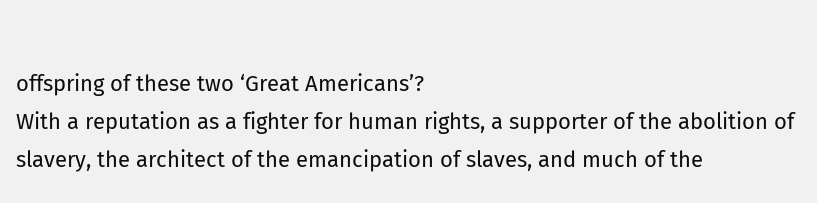offspring of these two ‘Great Americans’?
With a reputation as a fighter for human rights, a supporter of the abolition of slavery, the architect of the emancipation of slaves, and much of the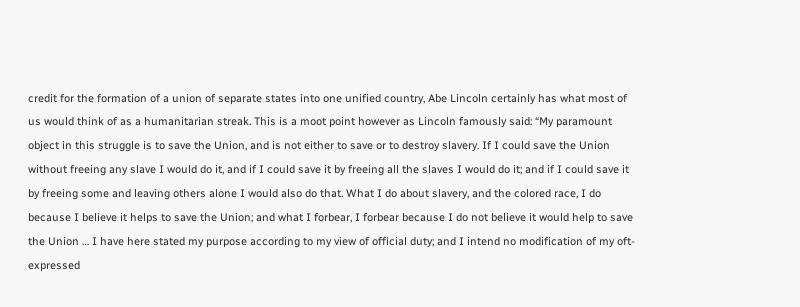credit for the formation of a union of separate states into one unified country, Abe Lincoln certainly has what most of us would think of as a humanitarian streak. This is a moot point however as Lincoln famously said: “My paramount object in this struggle is to save the Union, and is not either to save or to destroy slavery. If I could save the Union without freeing any slave I would do it, and if I could save it by freeing all the slaves I would do it; and if I could save it by freeing some and leaving others alone I would also do that. What I do about slavery, and the colored race, I do because I believe it helps to save the Union; and what I forbear, I forbear because I do not believe it would help to save the Union … I have here stated my purpose according to my view of official duty; and I intend no modification of my oft-expressed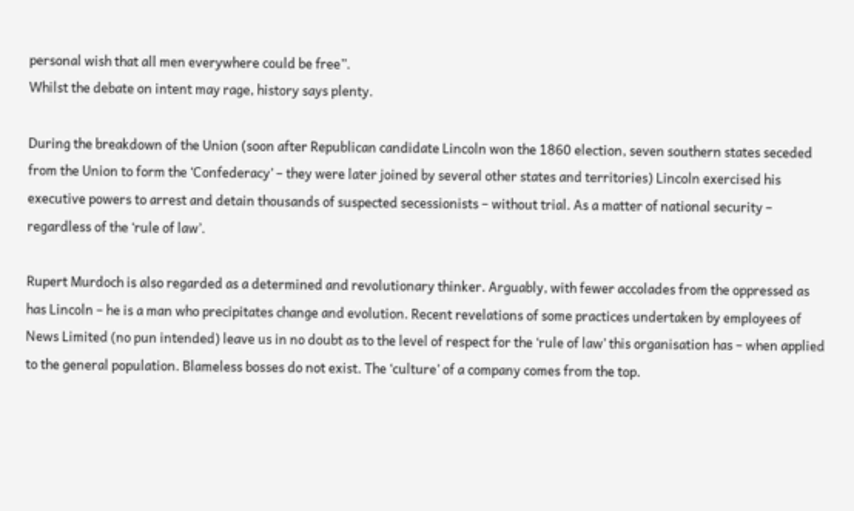personal wish that all men everywhere could be free”.
Whilst the debate on intent may rage, history says plenty.

During the breakdown of the Union (soon after Republican candidate Lincoln won the 1860 election, seven southern states seceded from the Union to form the ‘Confederacy’ – they were later joined by several other states and territories) Lincoln exercised his executive powers to arrest and detain thousands of suspected secessionists – without trial. As a matter of national security – regardless of the ‘rule of law’.

Rupert Murdoch is also regarded as a determined and revolutionary thinker. Arguably, with fewer accolades from the oppressed as has Lincoln – he is a man who precipitates change and evolution. Recent revelations of some practices undertaken by employees of News Limited (no pun intended) leave us in no doubt as to the level of respect for the ‘rule of law’ this organisation has – when applied to the general population. Blameless bosses do not exist. The ‘culture’ of a company comes from the top.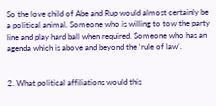So the love child of Abe and Rup would almost certainly be a political animal. Someone who is willing to tow the party line and play hard ball when required. Someone who has an agenda which is above and beyond the ‘rule of law’.


2. What political affiliations would this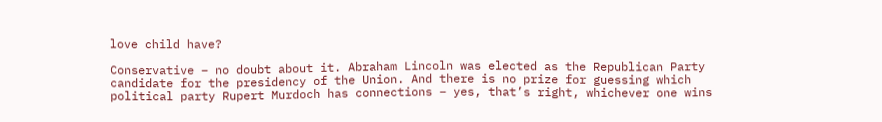love child have?

Conservative – no doubt about it. Abraham Lincoln was elected as the Republican Party candidate for the presidency of the Union. And there is no prize for guessing which political party Rupert Murdoch has connections – yes, that’s right, whichever one wins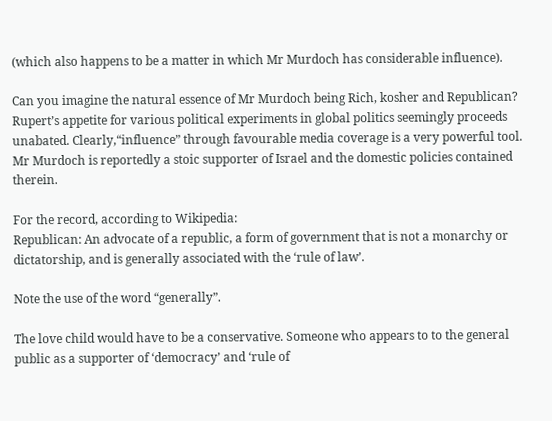(which also happens to be a matter in which Mr Murdoch has considerable influence).

Can you imagine the natural essence of Mr Murdoch being Rich, kosher and Republican? Rupert’s appetite for various political experiments in global politics seemingly proceeds unabated. Clearly,“influence” through favourable media coverage is a very powerful tool. Mr Murdoch is reportedly a stoic supporter of Israel and the domestic policies contained therein.

For the record, according to Wikipedia:
Republican: An advocate of a republic, a form of government that is not a monarchy or dictatorship, and is generally associated with the ‘rule of law’.

Note the use of the word “generally”.

The love child would have to be a conservative. Someone who appears to to the general public as a supporter of ‘democracy’ and ‘rule of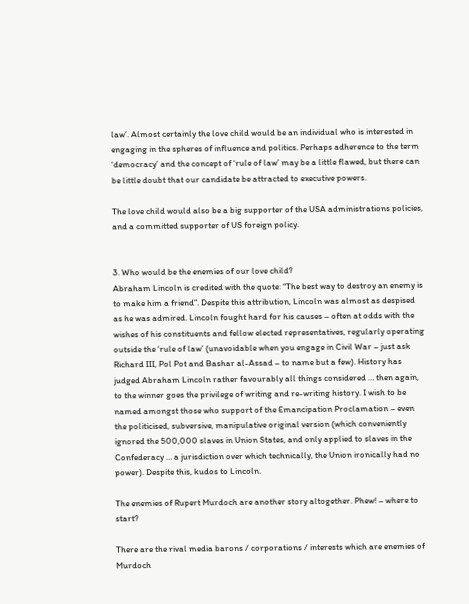law’. Almost certainly the love child would be an individual who is interested in engaging in the spheres of influence and politics. Perhaps adherence to the term ‘democracy’ and the concept of ‘rule of law’ may be a little flawed, but there can be little doubt that our candidate be attracted to executive powers.

The love child would also be a big supporter of the USA administrations policies, and a committed supporter of US foreign policy.


3. Who would be the enemies of our love child?
Abraham Lincoln is credited with the quote: “The best way to destroy an enemy is to make him a friend”. Despite this attribution, Lincoln was almost as despised as he was admired. Lincoln fought hard for his causes – often at odds with the wishes of his constituents and fellow elected representatives, regularly operating outside the ‘rule of law’ (unavoidable when you engage in Civil War – just ask Richard III, Pol Pot and Bashar al-Assad – to name but a few). History has judged Abraham Lincoln rather favourably all things considered … then again, to the winner goes the privilege of writing and re-writing history. I wish to be named amongst those who support of the Emancipation Proclamation – even the politicised, subversive, manipulative original version (which conveniently ignored the 500,000 slaves in Union States, and only applied to slaves in the Confederacy … a jurisdiction over which technically, the Union ironically had no power). Despite this, kudos to Lincoln.

The enemies of Rupert Murdoch are another story altogether. Phew! – where to start?

There are the rival media barons / corporations / interests which are enemies of Murdoch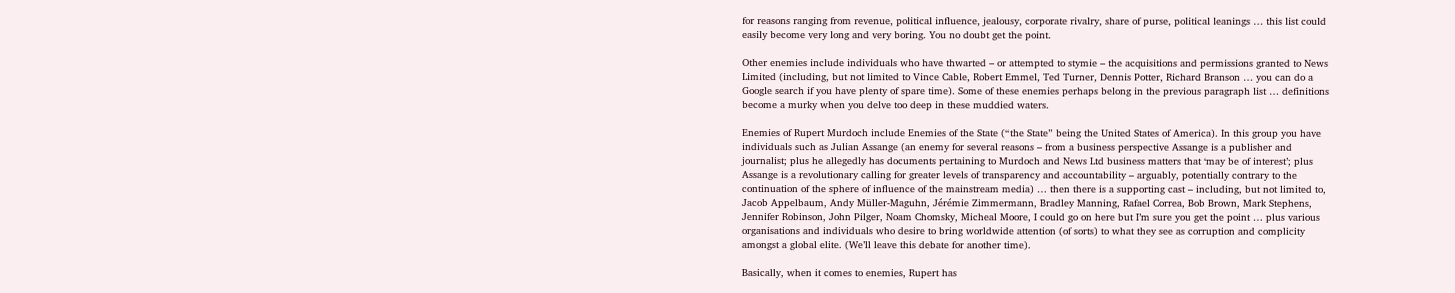for reasons ranging from revenue, political influence, jealousy, corporate rivalry, share of purse, political leanings … this list could easily become very long and very boring. You no doubt get the point.

Other enemies include individuals who have thwarted – or attempted to stymie – the acquisitions and permissions granted to News Limited (including, but not limited to Vince Cable, Robert Emmel, Ted Turner, Dennis Potter, Richard Branson … you can do a Google search if you have plenty of spare time). Some of these enemies perhaps belong in the previous paragraph list … definitions become a murky when you delve too deep in these muddied waters.

Enemies of Rupert Murdoch include Enemies of the State (“the State” being the United States of America). In this group you have individuals such as Julian Assange (an enemy for several reasons – from a business perspective Assange is a publisher and journalist; plus he allegedly has documents pertaining to Murdoch and News Ltd business matters that ‘may be of interest’; plus Assange is a revolutionary calling for greater levels of transparency and accountability – arguably, potentially contrary to the continuation of the sphere of influence of the mainstream media) … then there is a supporting cast – including, but not limited to, Jacob Appelbaum, Andy Müller-Maguhn, Jérémie Zimmermann, Bradley Manning, Rafael Correa, Bob Brown, Mark Stephens, Jennifer Robinson, John Pilger, Noam Chomsky, Micheal Moore, I could go on here but I’m sure you get the point … plus various organisations and individuals who desire to bring worldwide attention (of sorts) to what they see as corruption and complicity amongst a global elite. (We’ll leave this debate for another time).

Basically, when it comes to enemies, Rupert has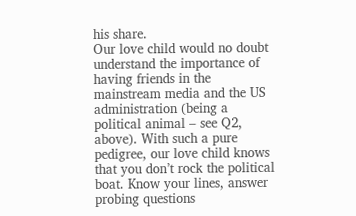his share.
Our love child would no doubt understand the importance of having friends in the mainstream media and the US administration (being a political animal – see Q2, above). With such a pure pedigree, our love child knows that you don’t rock the political boat. Know your lines, answer probing questions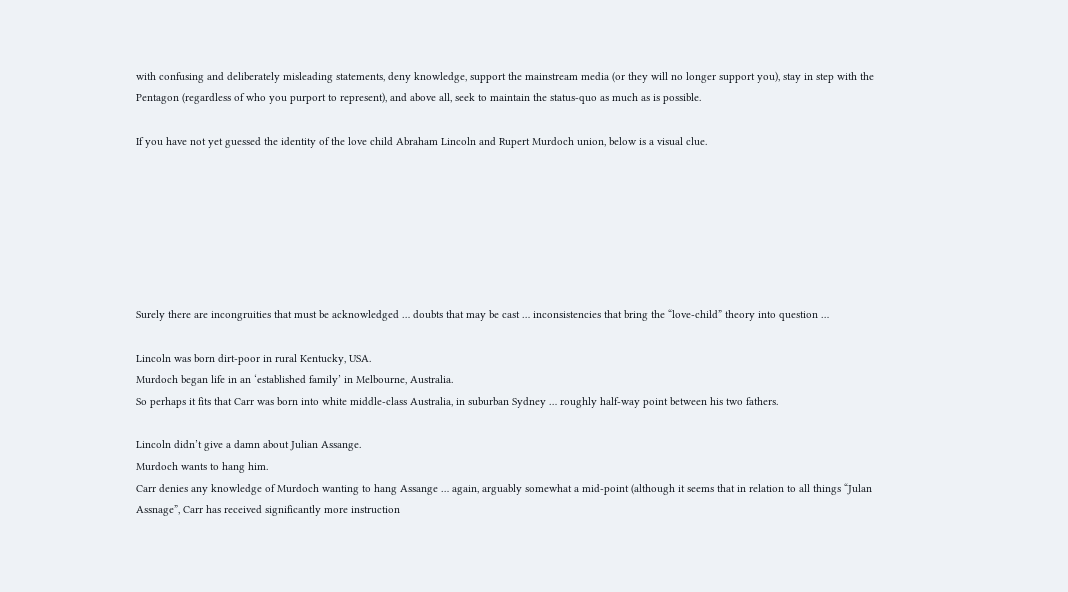with confusing and deliberately misleading statements, deny knowledge, support the mainstream media (or they will no longer support you), stay in step with the Pentagon (regardless of who you purport to represent), and above all, seek to maintain the status-quo as much as is possible.

If you have not yet guessed the identity of the love child Abraham Lincoln and Rupert Murdoch union, below is a visual clue.







Surely there are incongruities that must be acknowledged … doubts that may be cast … inconsistencies that bring the “love-child” theory into question …

Lincoln was born dirt-poor in rural Kentucky, USA.
Murdoch began life in an ‘established family’ in Melbourne, Australia.
So perhaps it fits that Carr was born into white middle-class Australia, in suburban Sydney … roughly half-way point between his two fathers.

Lincoln didn’t give a damn about Julian Assange.
Murdoch wants to hang him.
Carr denies any knowledge of Murdoch wanting to hang Assange … again, arguably somewhat a mid-point (although it seems that in relation to all things “Julan Assnage”, Carr has received significantly more instruction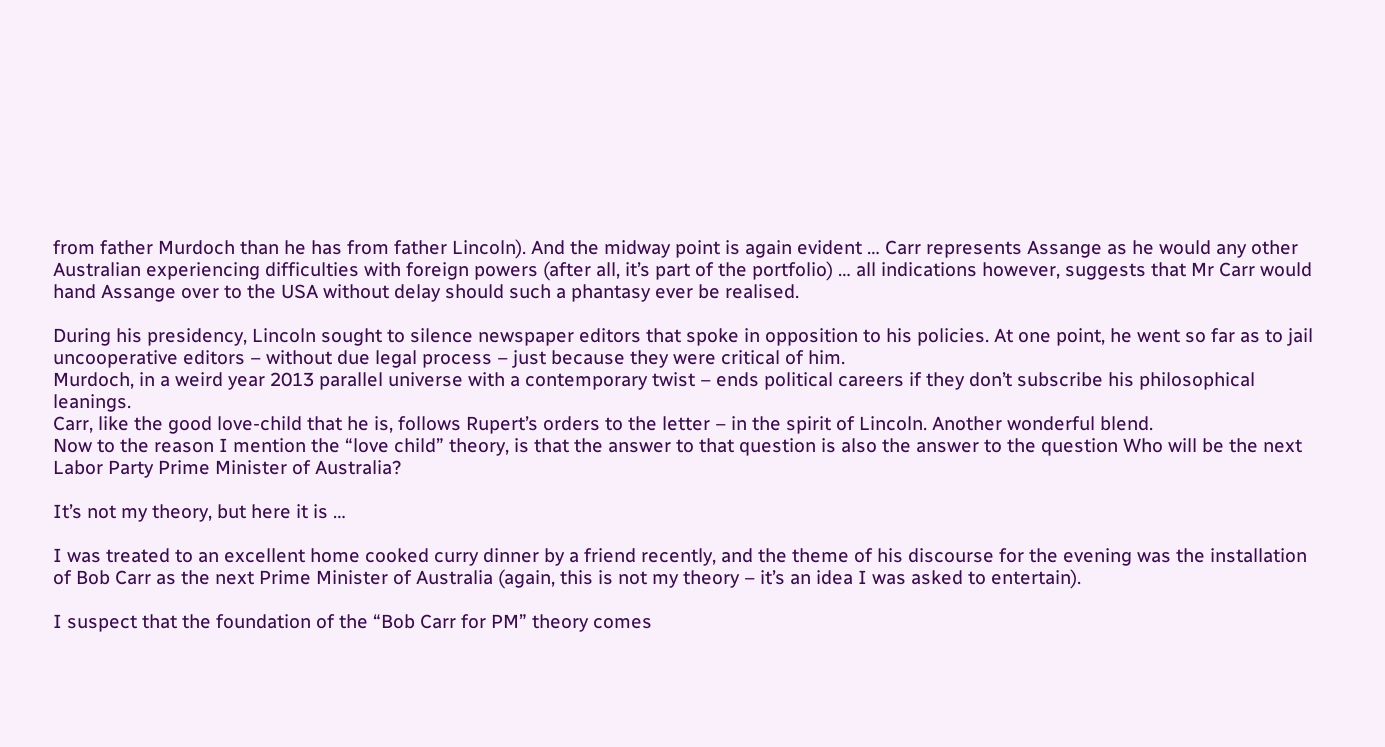from father Murdoch than he has from father Lincoln). And the midway point is again evident … Carr represents Assange as he would any other Australian experiencing difficulties with foreign powers (after all, it’s part of the portfolio) … all indications however, suggests that Mr Carr would hand Assange over to the USA without delay should such a phantasy ever be realised.

During his presidency, Lincoln sought to silence newspaper editors that spoke in opposition to his policies. At one point, he went so far as to jail uncooperative editors – without due legal process – just because they were critical of him.
Murdoch, in a weird year 2013 parallel universe with a contemporary twist – ends political careers if they don’t subscribe his philosophical leanings.
Carr, like the good love-child that he is, follows Rupert’s orders to the letter – in the spirit of Lincoln. Another wonderful blend.
Now to the reason I mention the “love child” theory, is that the answer to that question is also the answer to the question Who will be the next Labor Party Prime Minister of Australia?

It’s not my theory, but here it is …

I was treated to an excellent home cooked curry dinner by a friend recently, and the theme of his discourse for the evening was the installation of Bob Carr as the next Prime Minister of Australia (again, this is not my theory – it’s an idea I was asked to entertain).

I suspect that the foundation of the “Bob Carr for PM” theory comes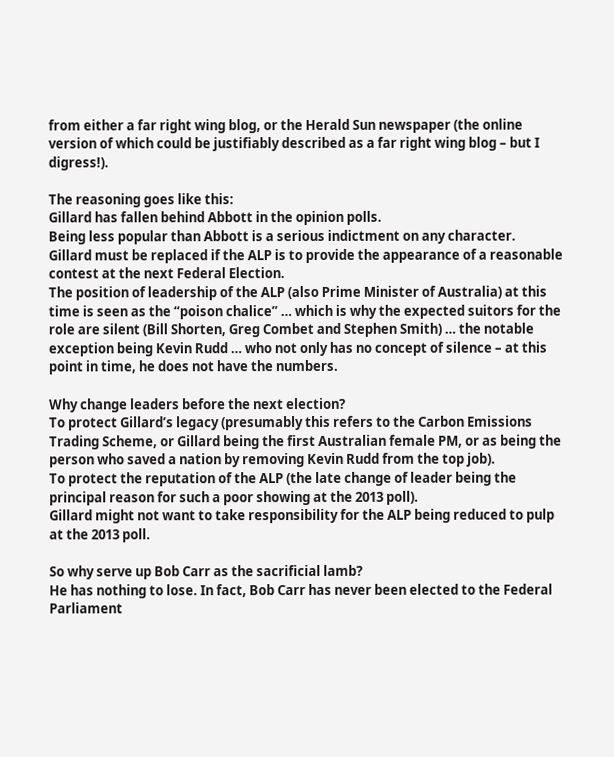from either a far right wing blog, or the Herald Sun newspaper (the online version of which could be justifiably described as a far right wing blog – but I digress!).

The reasoning goes like this:
Gillard has fallen behind Abbott in the opinion polls.
Being less popular than Abbott is a serious indictment on any character.
Gillard must be replaced if the ALP is to provide the appearance of a reasonable contest at the next Federal Election.
The position of leadership of the ALP (also Prime Minister of Australia) at this time is seen as the “poison chalice” … which is why the expected suitors for the role are silent (Bill Shorten, Greg Combet and Stephen Smith) … the notable exception being Kevin Rudd … who not only has no concept of silence – at this point in time, he does not have the numbers.

Why change leaders before the next election?
To protect Gillard’s legacy (presumably this refers to the Carbon Emissions Trading Scheme, or Gillard being the first Australian female PM, or as being the person who saved a nation by removing Kevin Rudd from the top job).
To protect the reputation of the ALP (the late change of leader being the principal reason for such a poor showing at the 2013 poll).
Gillard might not want to take responsibility for the ALP being reduced to pulp at the 2013 poll.

So why serve up Bob Carr as the sacrificial lamb?
He has nothing to lose. In fact, Bob Carr has never been elected to the Federal Parliament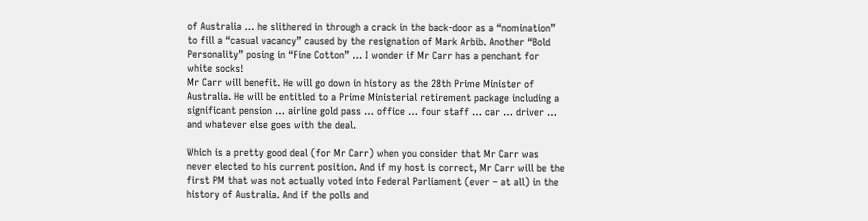of Australia … he slithered in through a crack in the back-door as a “nomination” to fill a “casual vacancy” caused by the resignation of Mark Arbib. Another “Bold Personality” posing in “Fine Cotton” … I wonder if Mr Carr has a penchant for white socks!
Mr Carr will benefit. He will go down in history as the 28th Prime Minister of Australia. He will be entitled to a Prime Ministerial retirement package including a significant pension … airline gold pass … office … four staff … car … driver … and whatever else goes with the deal.

Which is a pretty good deal (for Mr Carr) when you consider that Mr Carr was never elected to his current position. And if my host is correct, Mr Carr will be the first PM that was not actually voted into Federal Parliament (ever – at all) in the history of Australia. And if the polls and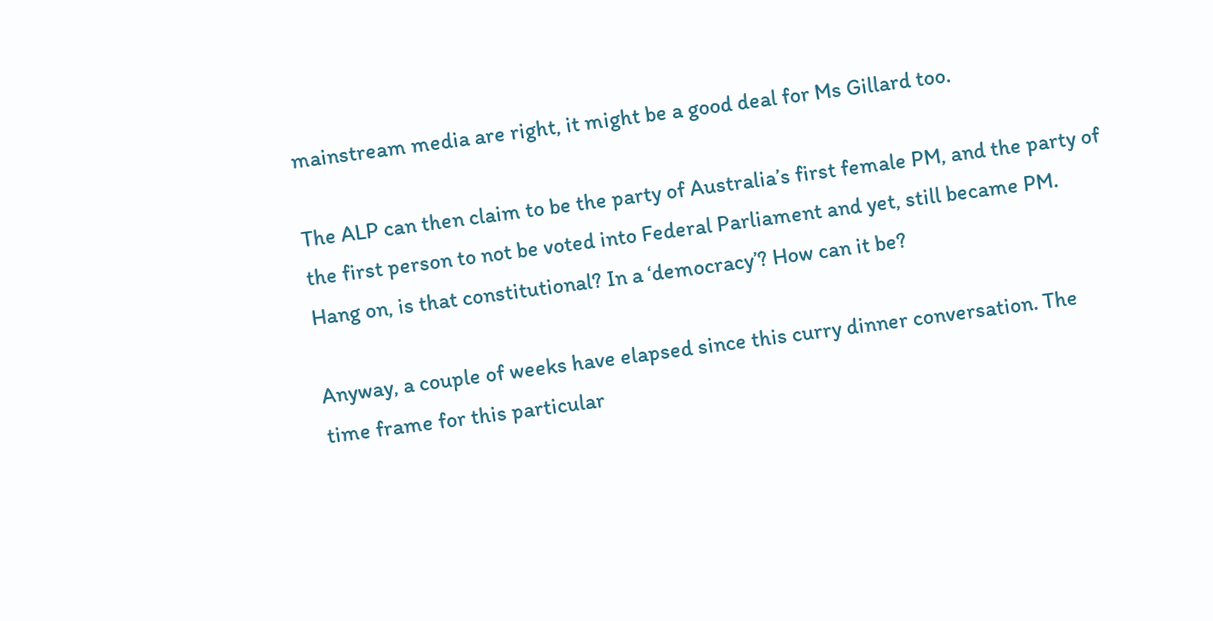mainstream media are right, it might be a good deal for Ms Gillard too.

The ALP can then claim to be the party of Australia’s first female PM, and the party of the first person to not be voted into Federal Parliament and yet, still became PM.
Hang on, is that constitutional? In a ‘democracy’? How can it be?

Anyway, a couple of weeks have elapsed since this curry dinner conversation. The time frame for this particular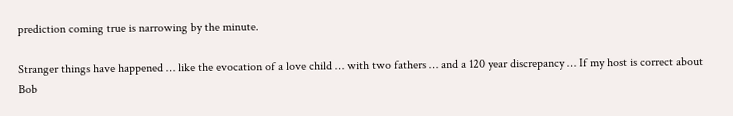prediction coming true is narrowing by the minute.

Stranger things have happened … like the evocation of a love child … with two fathers … and a 120 year discrepancy … If my host is correct about Bob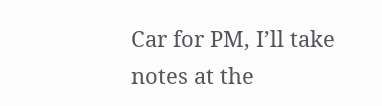Car for PM, I’ll take notes at the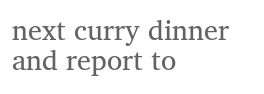next curry dinner and report to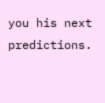you his next predictions.